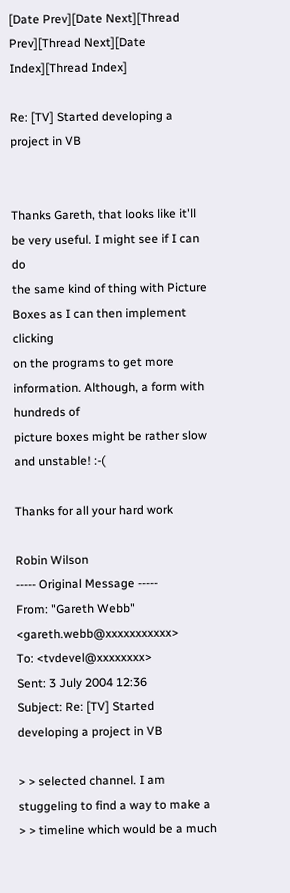[Date Prev][Date Next][Thread Prev][Thread Next][Date Index][Thread Index]

Re: [TV] Started developing a project in VB


Thanks Gareth, that looks like it'll be very useful. I might see if I can do
the same kind of thing with Picture Boxes as I can then implement clicking
on the programs to get more information. Although, a form with hundreds of
picture boxes might be rather slow and unstable! :-(

Thanks for all your hard work

Robin Wilson
----- Original Message -----
From: "Gareth Webb" <gareth.webb@xxxxxxxxxxx>
To: <tvdevel@xxxxxxxx>
Sent: 3 July 2004 12:36
Subject: Re: [TV] Started developing a project in VB

> > selected channel. I am stuggeling to find a way to make a
> > timeline which would be a much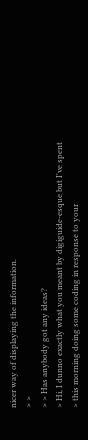nicer way of displaying the information.
> >
> > Has anybody got any ideas?
> Hi, I dunno exactly what you meant by digiguide-esque but I've spent
> this morning doing some coding in response to your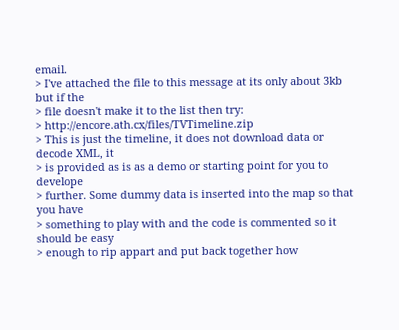email.
> I've attached the file to this message at its only about 3kb but if the
> file doesn't make it to the list then try:
> http://encore.ath.cx/files/TVTimeline.zip
> This is just the timeline, it does not download data or decode XML, it
> is provided as is as a demo or starting point for you to develope
> further. Some dummy data is inserted into the map so that you have
> something to play with and the code is commented so it should be easy
> enough to rip appart and put back together how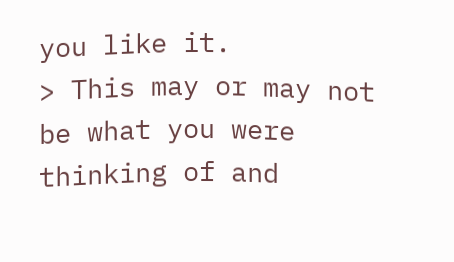you like it.
> This may or may not be what you were thinking of and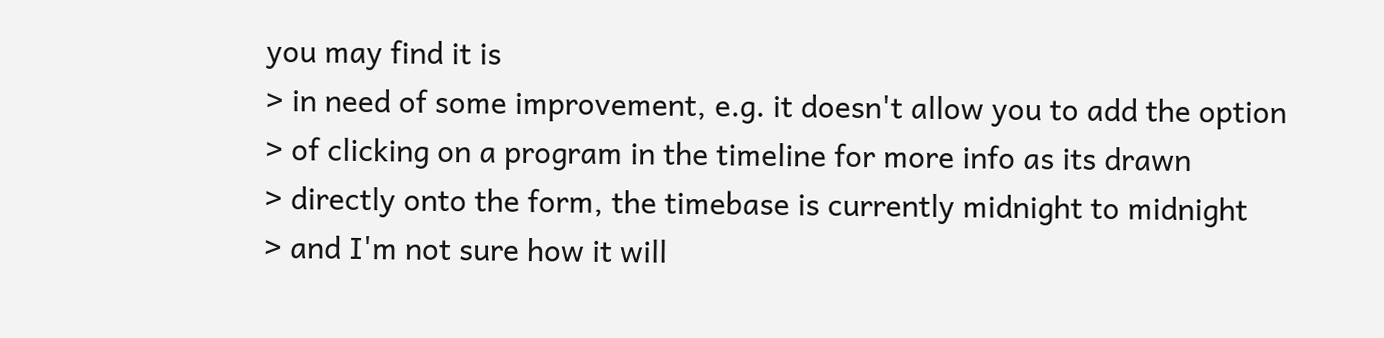you may find it is
> in need of some improvement, e.g. it doesn't allow you to add the option
> of clicking on a program in the timeline for more info as its drawn
> directly onto the form, the timebase is currently midnight to midnight
> and I'm not sure how it will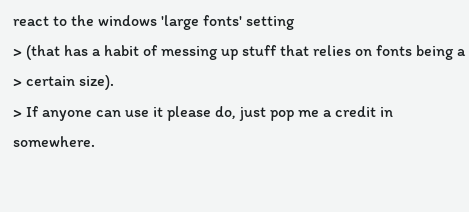react to the windows 'large fonts' setting
> (that has a habit of messing up stuff that relies on fonts being a
> certain size).
> If anyone can use it please do, just pop me a credit in somewhere.